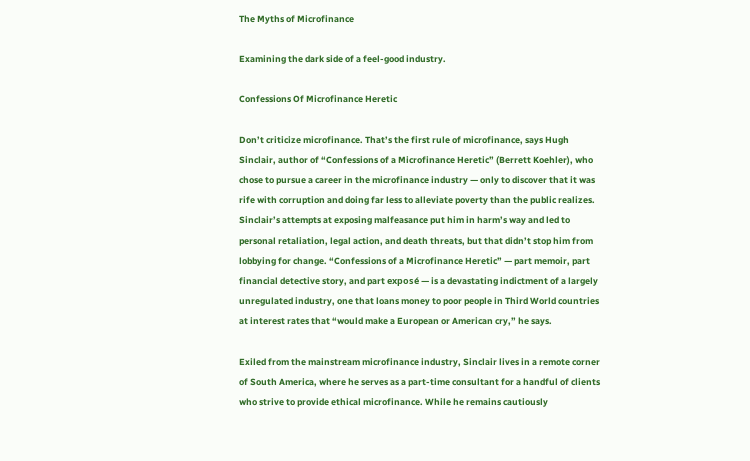The Myths of Microfinance

Examining the dark side of a feel-good industry.

Confessions Of Microfinance Heretic

Don’t criticize microfinance. That’s the first rule of microfinance, says Hugh Sinclair, author of “Confessions of a Microfinance Heretic” (Berrett Koehler), who chose to pursue a career in the microfinance industry — only to discover that it was rife with corruption and doing far less to alleviate poverty than the public realizes. Sinclair’s attempts at exposing malfeasance put him in harm’s way and led to personal retaliation, legal action, and death threats, but that didn’t stop him from lobbying for change. “Confessions of a Microfinance Heretic” — part memoir, part financial detective story, and part exposé — is a devastating indictment of a largely unregulated industry, one that loans money to poor people in Third World countries at interest rates that “would make a European or American cry,” he says.

Exiled from the mainstream microfinance industry, Sinclair lives in a remote corner of South America, where he serves as a part-time consultant for a handful of clients who strive to provide ethical microfinance. While he remains cautiously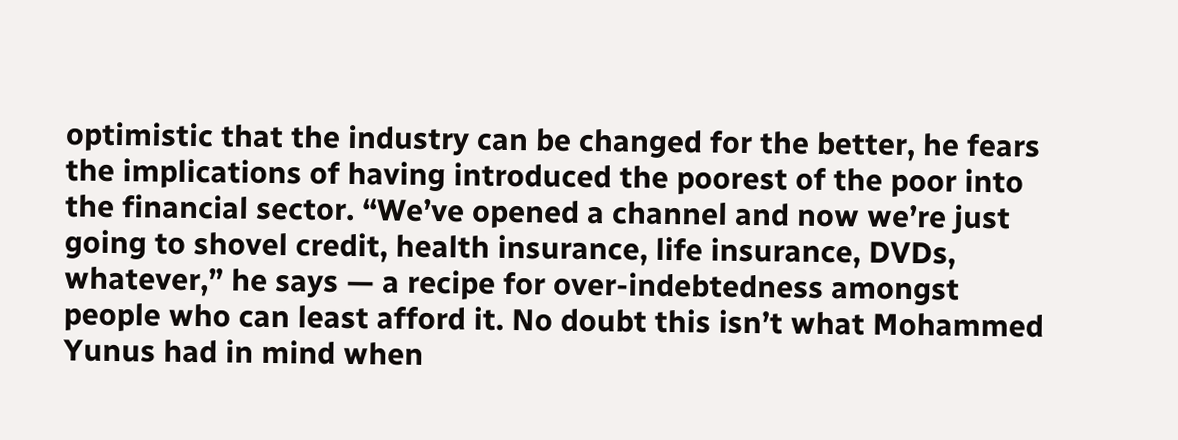optimistic that the industry can be changed for the better, he fears the implications of having introduced the poorest of the poor into the financial sector. “We’ve opened a channel and now we’re just going to shovel credit, health insurance, life insurance, DVDs, whatever,” he says — a recipe for over-indebtedness amongst people who can least afford it. No doubt this isn’t what Mohammed Yunus had in mind when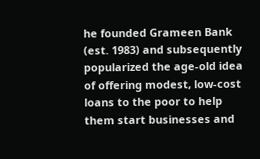he founded Grameen Bank (est. 1983) and subsequently popularized the age-old idea of offering modest, low-cost loans to the poor to help them start businesses and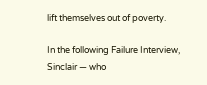lift themselves out of poverty.

In the following Failure Interview, Sinclair — who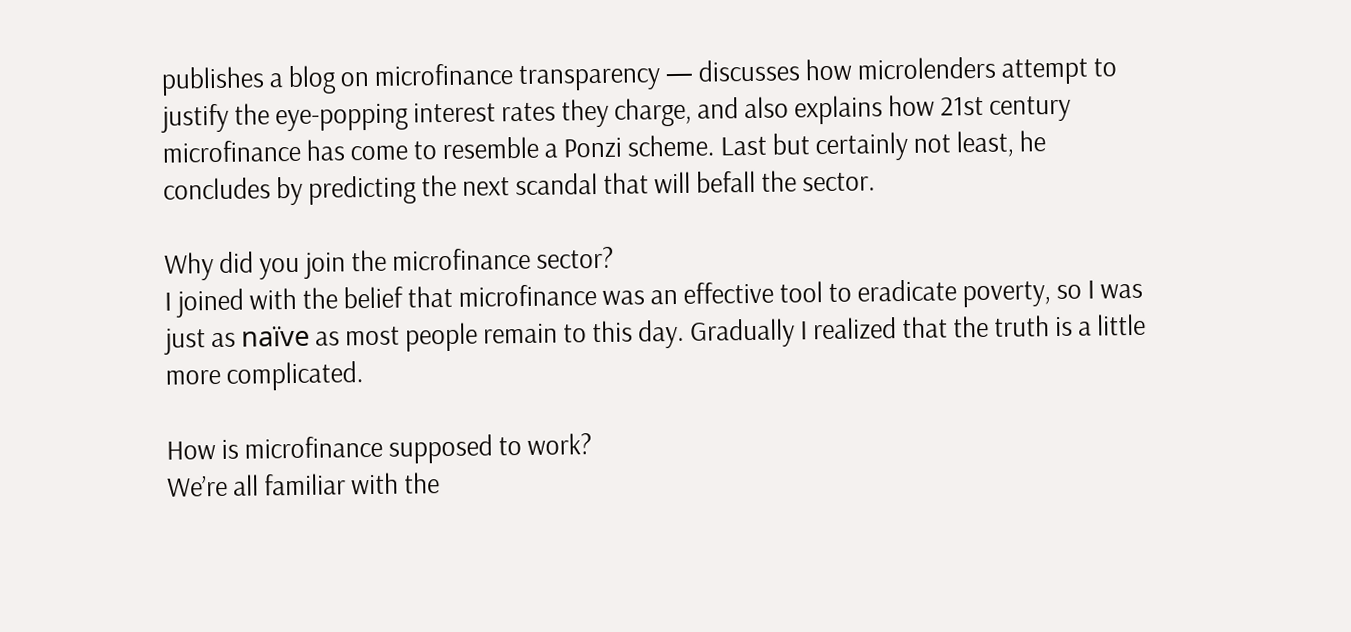publishes a blog on microfinance transparency — discusses how microlenders attempt to justify the eye-popping interest rates they charge, and also explains how 21st century microfinance has come to resemble a Ponzi scheme. Last but certainly not least, he concludes by predicting the next scandal that will befall the sector.

Why did you join the microfinance sector?
I joined with the belief that microfinance was an effective tool to eradicate poverty, so I was just as naïve as most people remain to this day. Gradually I realized that the truth is a little more complicated.

How is microfinance supposed to work?
We’re all familiar with the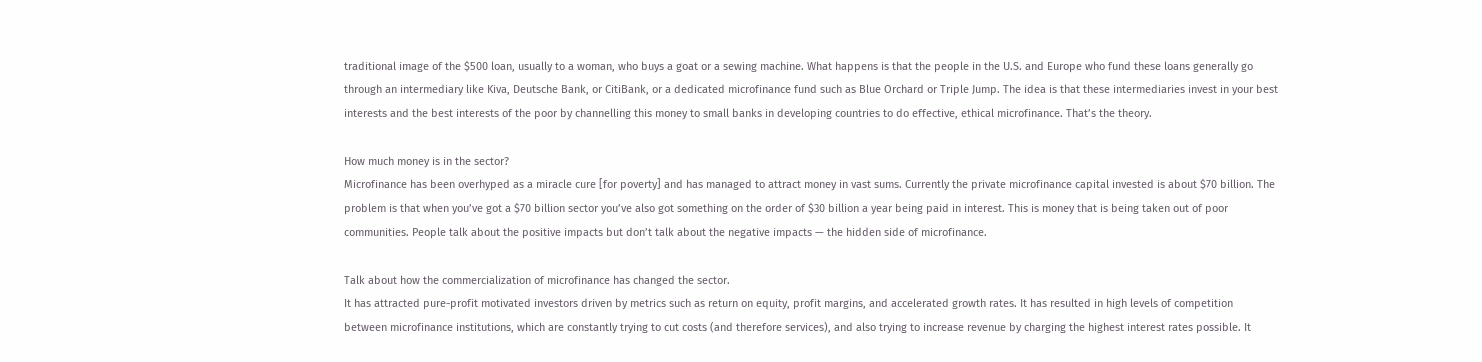traditional image of the $500 loan, usually to a woman, who buys a goat or a sewing machine. What happens is that the people in the U.S. and Europe who fund these loans generally go through an intermediary like Kiva, Deutsche Bank, or CitiBank, or a dedicated microfinance fund such as Blue Orchard or Triple Jump. The idea is that these intermediaries invest in your best interests and the best interests of the poor by channelling this money to small banks in developing countries to do effective, ethical microfinance. That’s the theory.

How much money is in the sector?
Microfinance has been overhyped as a miracle cure [for poverty] and has managed to attract money in vast sums. Currently the private microfinance capital invested is about $70 billion. The problem is that when you’ve got a $70 billion sector you’ve also got something on the order of $30 billion a year being paid in interest. This is money that is being taken out of poor communities. People talk about the positive impacts but don’t talk about the negative impacts — the hidden side of microfinance.

Talk about how the commercialization of microfinance has changed the sector.
It has attracted pure-profit motivated investors driven by metrics such as return on equity, profit margins, and accelerated growth rates. It has resulted in high levels of competition between microfinance institutions, which are constantly trying to cut costs (and therefore services), and also trying to increase revenue by charging the highest interest rates possible. It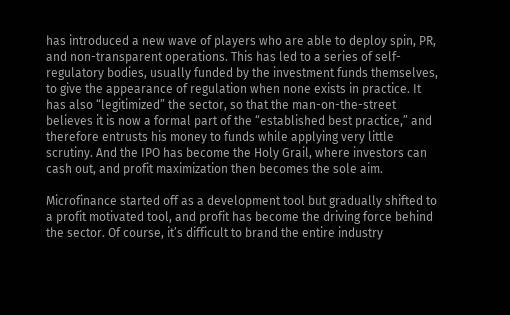has introduced a new wave of players who are able to deploy spin, PR, and non-transparent operations. This has led to a series of self-regulatory bodies, usually funded by the investment funds themselves, to give the appearance of regulation when none exists in practice. It has also “legitimized” the sector, so that the man-on-the-street believes it is now a formal part of the “established best practice,” and therefore entrusts his money to funds while applying very little scrutiny. And the IPO has become the Holy Grail, where investors can cash out, and profit maximization then becomes the sole aim.

Microfinance started off as a development tool but gradually shifted to a profit motivated tool, and profit has become the driving force behind the sector. Of course, it’s difficult to brand the entire industry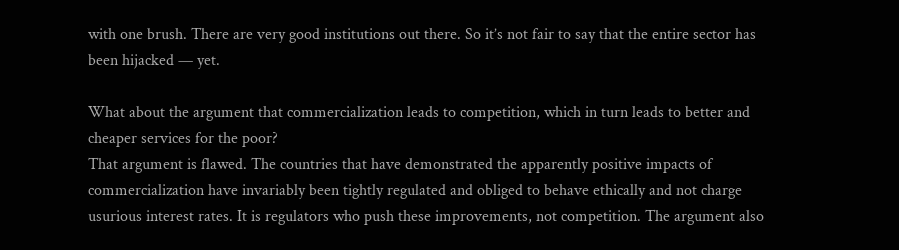with one brush. There are very good institutions out there. So it’s not fair to say that the entire sector has been hijacked — yet.

What about the argument that commercialization leads to competition, which in turn leads to better and cheaper services for the poor?
That argument is flawed. The countries that have demonstrated the apparently positive impacts of commercialization have invariably been tightly regulated and obliged to behave ethically and not charge usurious interest rates. It is regulators who push these improvements, not competition. The argument also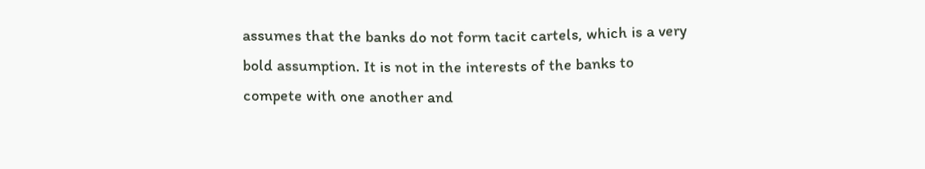assumes that the banks do not form tacit cartels, which is a very bold assumption. It is not in the interests of the banks to compete with one another and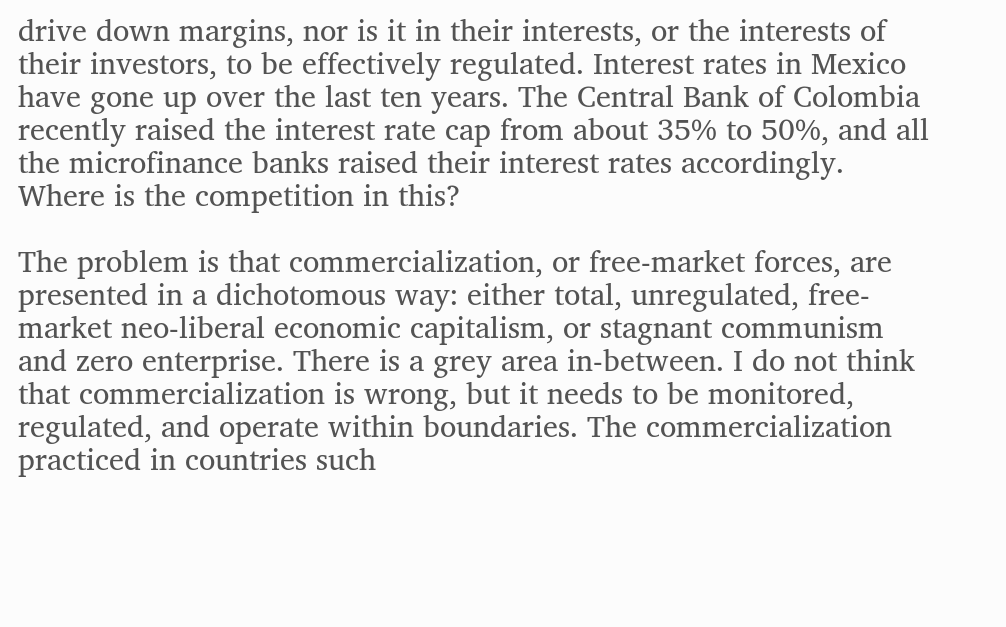drive down margins, nor is it in their interests, or the interests of their investors, to be effectively regulated. Interest rates in Mexico have gone up over the last ten years. The Central Bank of Colombia recently raised the interest rate cap from about 35% to 50%, and all the microfinance banks raised their interest rates accordingly. Where is the competition in this?

The problem is that commercialization, or free-market forces, are presented in a dichotomous way: either total, unregulated, free-market neo-liberal economic capitalism, or stagnant communism and zero enterprise. There is a grey area in-between. I do not think that commercialization is wrong, but it needs to be monitored, regulated, and operate within boundaries. The commercialization practiced in countries such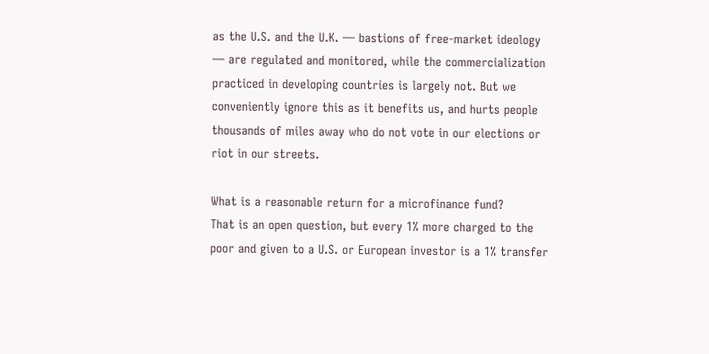as the U.S. and the U.K. — bastions of free-market ideology — are regulated and monitored, while the commercialization practiced in developing countries is largely not. But we conveniently ignore this as it benefits us, and hurts people thousands of miles away who do not vote in our elections or riot in our streets.

What is a reasonable return for a microfinance fund?
That is an open question, but every 1% more charged to the poor and given to a U.S. or European investor is a 1% transfer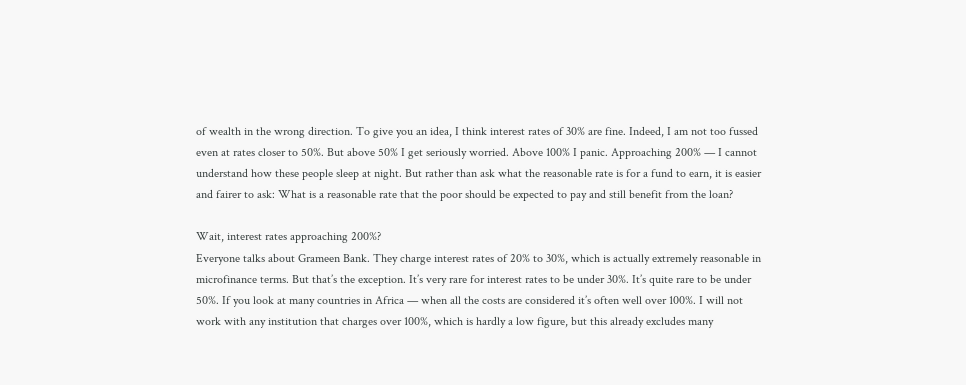of wealth in the wrong direction. To give you an idea, I think interest rates of 30% are fine. Indeed, I am not too fussed even at rates closer to 50%. But above 50% I get seriously worried. Above 100% I panic. Approaching 200% — I cannot understand how these people sleep at night. But rather than ask what the reasonable rate is for a fund to earn, it is easier and fairer to ask: What is a reasonable rate that the poor should be expected to pay and still benefit from the loan?

Wait, interest rates approaching 200%?
Everyone talks about Grameen Bank. They charge interest rates of 20% to 30%, which is actually extremely reasonable in microfinance terms. But that’s the exception. It’s very rare for interest rates to be under 30%. It’s quite rare to be under 50%. If you look at many countries in Africa — when all the costs are considered it’s often well over 100%. I will not work with any institution that charges over 100%, which is hardly a low figure, but this already excludes many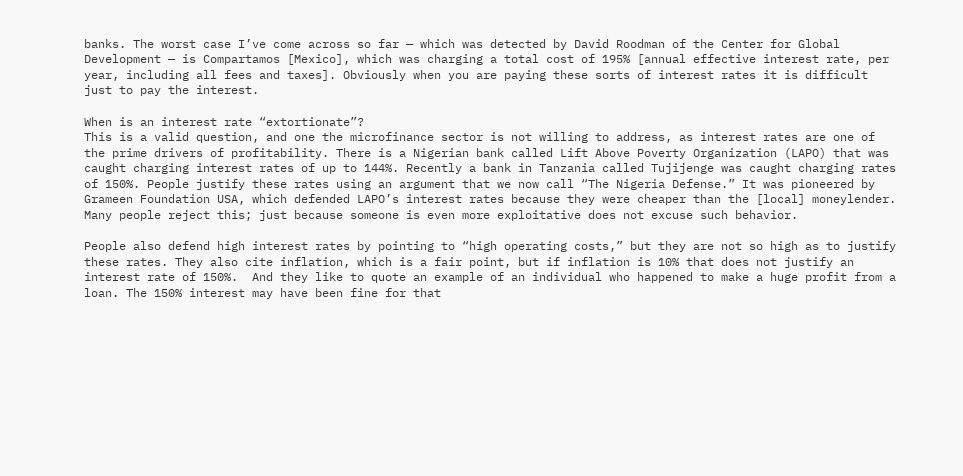banks. The worst case I’ve come across so far — which was detected by David Roodman of the Center for Global Development — is Compartamos [Mexico], which was charging a total cost of 195% [annual effective interest rate, per year, including all fees and taxes]. Obviously when you are paying these sorts of interest rates it is difficult just to pay the interest.

When is an interest rate “extortionate”?
This is a valid question, and one the microfinance sector is not willing to address, as interest rates are one of the prime drivers of profitability. There is a Nigerian bank called Lift Above Poverty Organization (LAPO) that was caught charging interest rates of up to 144%. Recently a bank in Tanzania called Tujijenge was caught charging rates of 150%. People justify these rates using an argument that we now call “The Nigeria Defense.” It was pioneered by Grameen Foundation USA, which defended LAPO’s interest rates because they were cheaper than the [local] moneylender. Many people reject this; just because someone is even more exploitative does not excuse such behavior.

People also defend high interest rates by pointing to “high operating costs,” but they are not so high as to justify these rates. They also cite inflation, which is a fair point, but if inflation is 10% that does not justify an interest rate of 150%.  And they like to quote an example of an individual who happened to make a huge profit from a loan. The 150% interest may have been fine for that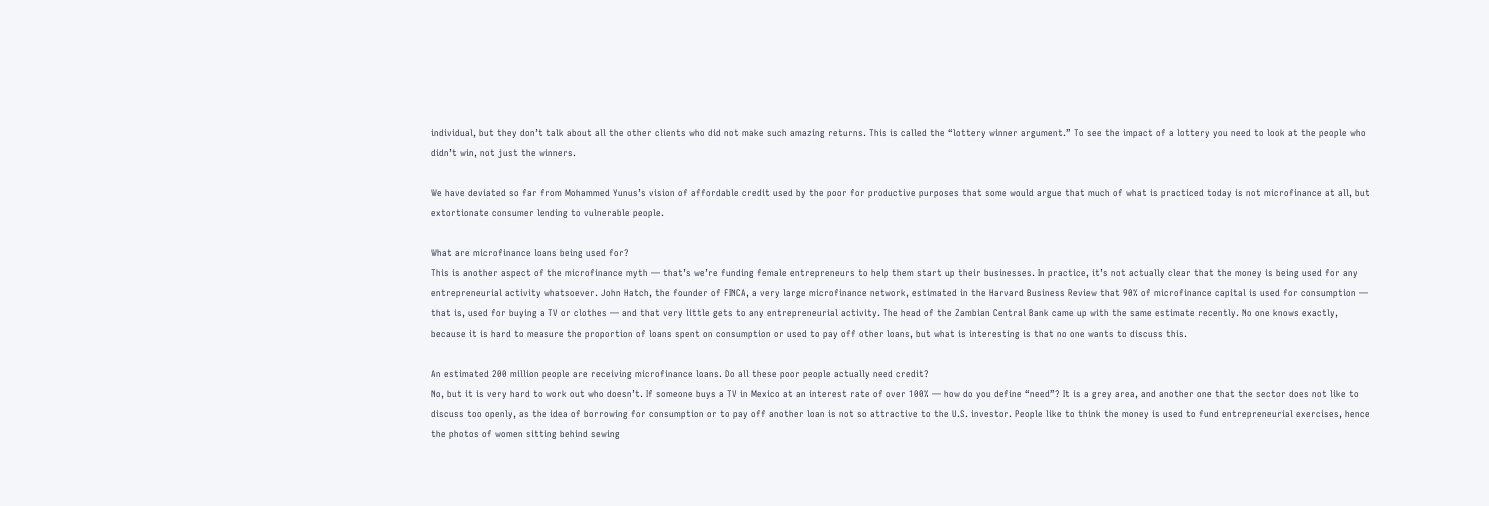individual, but they don’t talk about all the other clients who did not make such amazing returns. This is called the “lottery winner argument.” To see the impact of a lottery you need to look at the people who didn’t win, not just the winners.

We have deviated so far from Mohammed Yunus’s vision of affordable credit used by the poor for productive purposes that some would argue that much of what is practiced today is not microfinance at all, but extortionate consumer lending to vulnerable people.

What are microfinance loans being used for?
This is another aspect of the microfinance myth — that’s we’re funding female entrepreneurs to help them start up their businesses. In practice, it’s not actually clear that the money is being used for any entrepreneurial activity whatsoever. John Hatch, the founder of FINCA, a very large microfinance network, estimated in the Harvard Business Review that 90% of microfinance capital is used for consumption — that is, used for buying a TV or clothes — and that very little gets to any entrepreneurial activity. The head of the Zambian Central Bank came up with the same estimate recently. No one knows exactly, because it is hard to measure the proportion of loans spent on consumption or used to pay off other loans, but what is interesting is that no one wants to discuss this.

An estimated 200 million people are receiving microfinance loans. Do all these poor people actually need credit?
No, but it is very hard to work out who doesn’t. If someone buys a TV in Mexico at an interest rate of over 100% — how do you define “need”? It is a grey area, and another one that the sector does not like to discuss too openly, as the idea of borrowing for consumption or to pay off another loan is not so attractive to the U.S. investor. People like to think the money is used to fund entrepreneurial exercises, hence the photos of women sitting behind sewing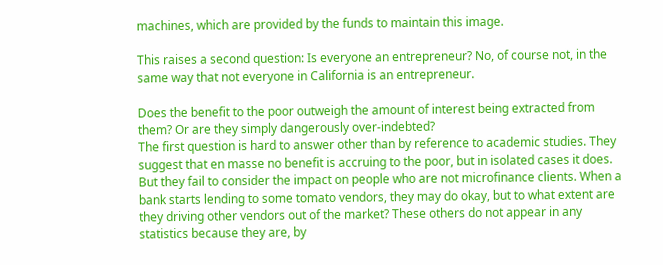machines, which are provided by the funds to maintain this image.

This raises a second question: Is everyone an entrepreneur? No, of course not, in the same way that not everyone in California is an entrepreneur.

Does the benefit to the poor outweigh the amount of interest being extracted from them? Or are they simply dangerously over-indebted?
The first question is hard to answer other than by reference to academic studies. They suggest that en masse no benefit is accruing to the poor, but in isolated cases it does. But they fail to consider the impact on people who are not microfinance clients. When a bank starts lending to some tomato vendors, they may do okay, but to what extent are they driving other vendors out of the market? These others do not appear in any statistics because they are, by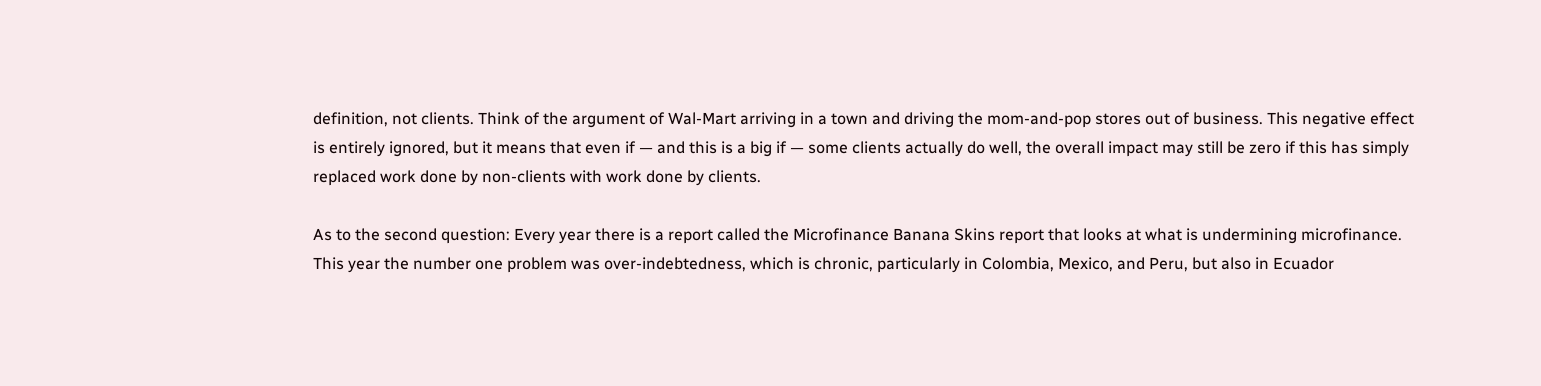definition, not clients. Think of the argument of Wal-Mart arriving in a town and driving the mom-and-pop stores out of business. This negative effect is entirely ignored, but it means that even if — and this is a big if — some clients actually do well, the overall impact may still be zero if this has simply replaced work done by non-clients with work done by clients.

As to the second question: Every year there is a report called the Microfinance Banana Skins report that looks at what is undermining microfinance. This year the number one problem was over-indebtedness, which is chronic, particularly in Colombia, Mexico, and Peru, but also in Ecuador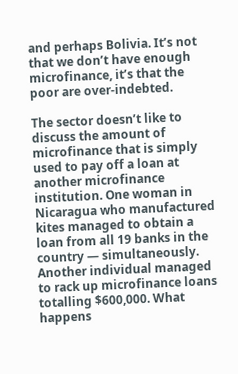and perhaps Bolivia. It’s not that we don’t have enough microfinance, it’s that the poor are over-indebted.

The sector doesn’t like to discuss the amount of microfinance that is simply used to pay off a loan at another microfinance institution. One woman in Nicaragua who manufactured kites managed to obtain a loan from all 19 banks in the country — simultaneously. Another individual managed to rack up microfinance loans totalling $600,000. What happens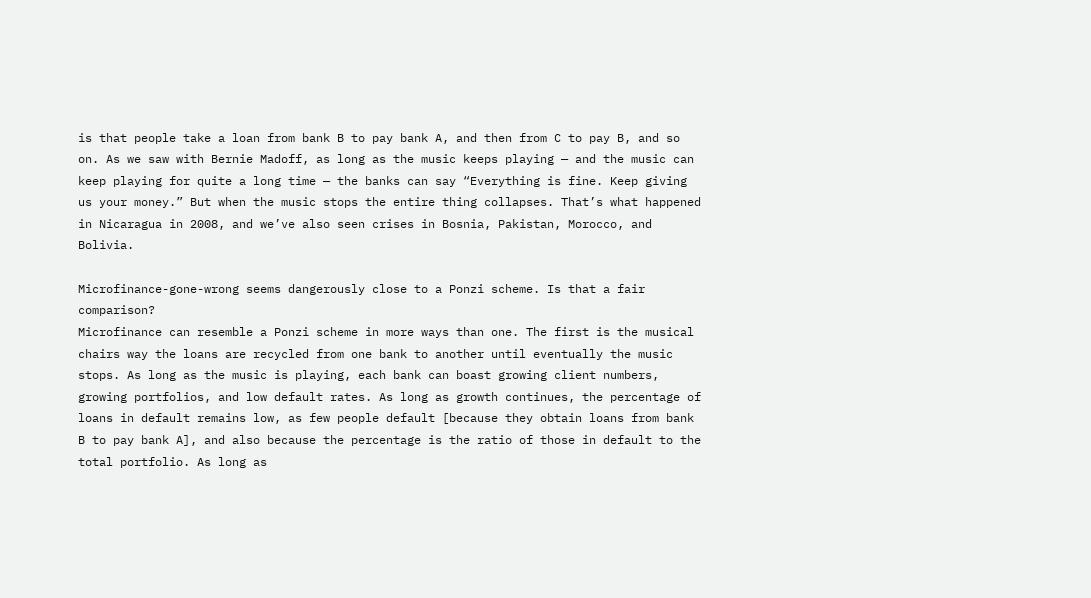is that people take a loan from bank B to pay bank A, and then from C to pay B, and so on. As we saw with Bernie Madoff, as long as the music keeps playing — and the music can keep playing for quite a long time — the banks can say “Everything is fine. Keep giving us your money.” But when the music stops the entire thing collapses. That’s what happened in Nicaragua in 2008, and we’ve also seen crises in Bosnia, Pakistan, Morocco, and Bolivia.

Microfinance-gone-wrong seems dangerously close to a Ponzi scheme. Is that a fair comparison?
Microfinance can resemble a Ponzi scheme in more ways than one. The first is the musical chairs way the loans are recycled from one bank to another until eventually the music stops. As long as the music is playing, each bank can boast growing client numbers, growing portfolios, and low default rates. As long as growth continues, the percentage of loans in default remains low, as few people default [because they obtain loans from bank B to pay bank A], and also because the percentage is the ratio of those in default to the total portfolio. As long as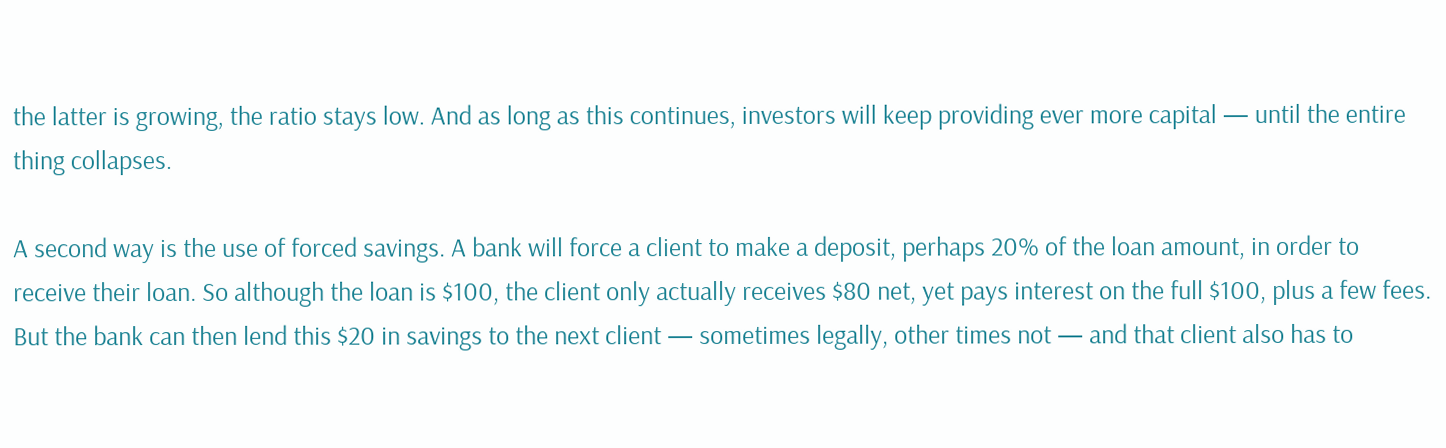the latter is growing, the ratio stays low. And as long as this continues, investors will keep providing ever more capital — until the entire thing collapses.

A second way is the use of forced savings. A bank will force a client to make a deposit, perhaps 20% of the loan amount, in order to receive their loan. So although the loan is $100, the client only actually receives $80 net, yet pays interest on the full $100, plus a few fees. But the bank can then lend this $20 in savings to the next client — sometimes legally, other times not — and that client also has to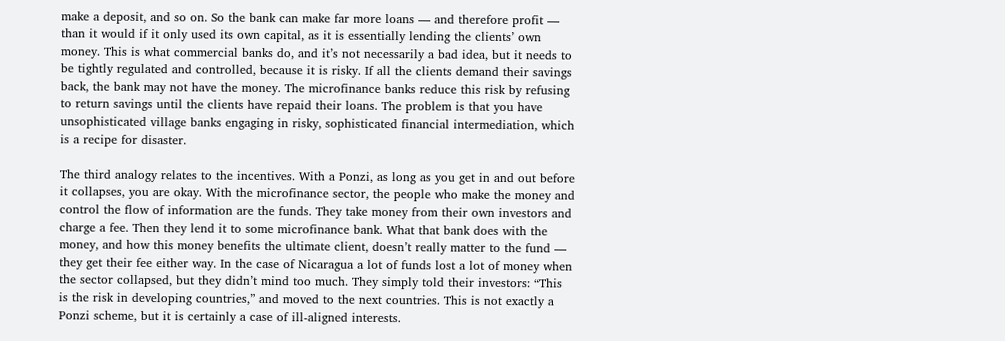make a deposit, and so on. So the bank can make far more loans — and therefore profit — than it would if it only used its own capital, as it is essentially lending the clients’ own money. This is what commercial banks do, and it’s not necessarily a bad idea, but it needs to be tightly regulated and controlled, because it is risky. If all the clients demand their savings back, the bank may not have the money. The microfinance banks reduce this risk by refusing to return savings until the clients have repaid their loans. The problem is that you have unsophisticated village banks engaging in risky, sophisticated financial intermediation, which is a recipe for disaster.

The third analogy relates to the incentives. With a Ponzi, as long as you get in and out before it collapses, you are okay. With the microfinance sector, the people who make the money and control the flow of information are the funds. They take money from their own investors and charge a fee. Then they lend it to some microfinance bank. What that bank does with the money, and how this money benefits the ultimate client, doesn’t really matter to the fund — they get their fee either way. In the case of Nicaragua a lot of funds lost a lot of money when the sector collapsed, but they didn’t mind too much. They simply told their investors: “This is the risk in developing countries,” and moved to the next countries. This is not exactly a Ponzi scheme, but it is certainly a case of ill-aligned interests.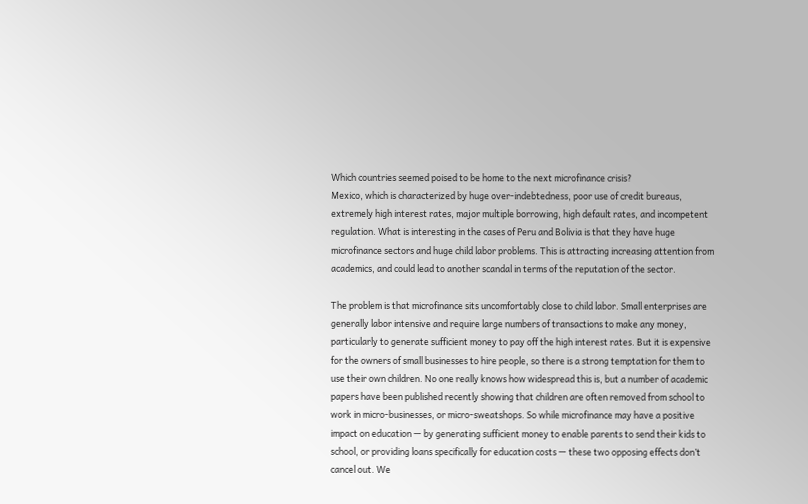Which countries seemed poised to be home to the next microfinance crisis?
Mexico, which is characterized by huge over-indebtedness, poor use of credit bureaus, extremely high interest rates, major multiple borrowing, high default rates, and incompetent regulation. What is interesting in the cases of Peru and Bolivia is that they have huge microfinance sectors and huge child labor problems. This is attracting increasing attention from academics, and could lead to another scandal in terms of the reputation of the sector.

The problem is that microfinance sits uncomfortably close to child labor. Small enterprises are generally labor intensive and require large numbers of transactions to make any money, particularly to generate sufficient money to pay off the high interest rates. But it is expensive for the owners of small businesses to hire people, so there is a strong temptation for them to use their own children. No one really knows how widespread this is, but a number of academic papers have been published recently showing that children are often removed from school to work in micro-businesses, or micro-sweatshops. So while microfinance may have a positive impact on education — by generating sufficient money to enable parents to send their kids to school, or providing loans specifically for education costs — these two opposing effects don’t cancel out. We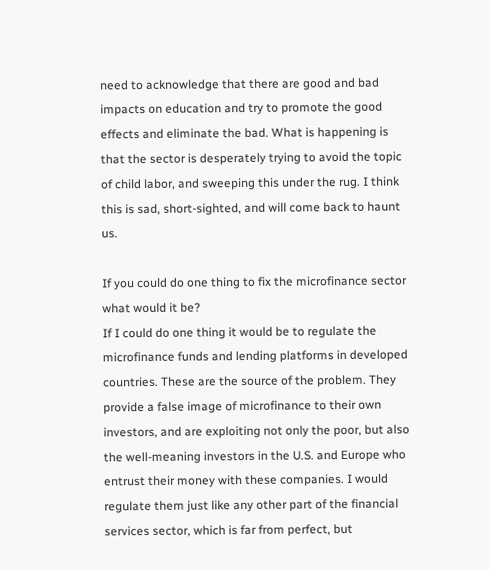need to acknowledge that there are good and bad impacts on education and try to promote the good effects and eliminate the bad. What is happening is that the sector is desperately trying to avoid the topic of child labor, and sweeping this under the rug. I think this is sad, short-sighted, and will come back to haunt us.

If you could do one thing to fix the microfinance sector what would it be?
If I could do one thing it would be to regulate the microfinance funds and lending platforms in developed countries. These are the source of the problem. They provide a false image of microfinance to their own investors, and are exploiting not only the poor, but also the well-meaning investors in the U.S. and Europe who entrust their money with these companies. I would regulate them just like any other part of the financial services sector, which is far from perfect, but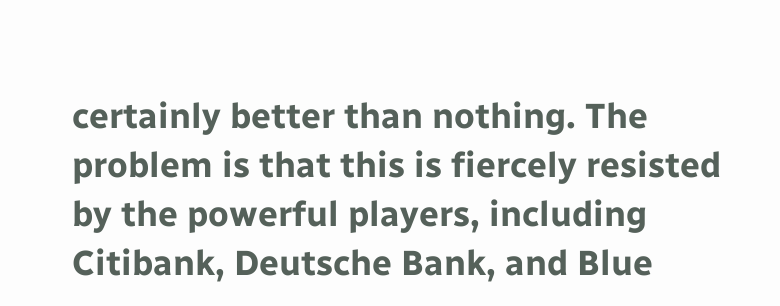certainly better than nothing. The problem is that this is fiercely resisted by the powerful players, including Citibank, Deutsche Bank, and Blue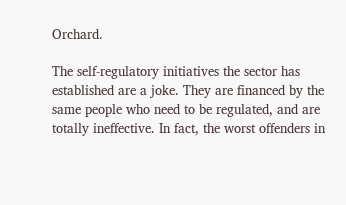Orchard.

The self-regulatory initiatives the sector has established are a joke. They are financed by the same people who need to be regulated, and are totally ineffective. In fact, the worst offenders in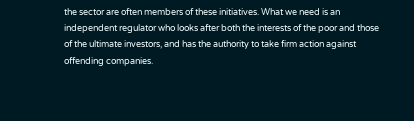the sector are often members of these initiatives. What we need is an independent regulator who looks after both the interests of the poor and those of the ultimate investors, and has the authority to take firm action against offending companies.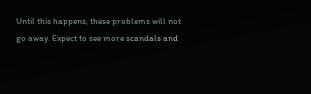Until this happens, these problems will not go away. Expect to see more scandals and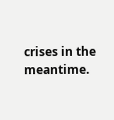crises in the meantime.